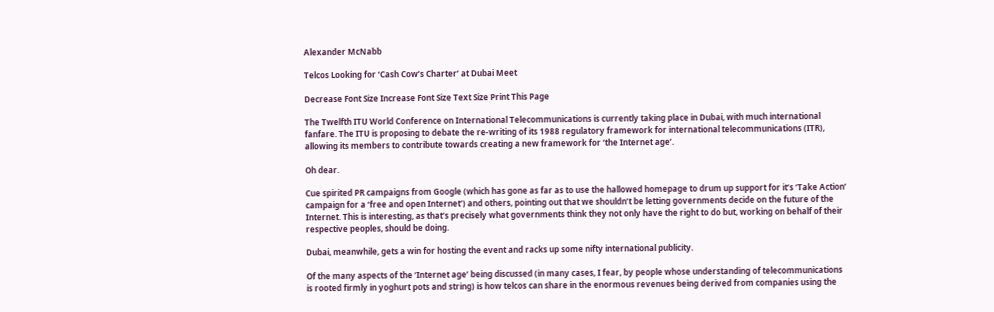Alexander McNabb

Telcos Looking for ‘Cash Cow’s Charter’ at Dubai Meet

Decrease Font Size Increase Font Size Text Size Print This Page

The Twelfth ITU World Conference on International Telecommunications is currently taking place in Dubai, with much international fanfare. The ITU is proposing to debate the re-writing of its 1988 regulatory framework for international telecommunications (ITR), allowing its members to contribute towards creating a new framework for ‘the Internet age’.

Oh dear.

Cue spirited PR campaigns from Google (which has gone as far as to use the hallowed homepage to drum up support for it’s ‘Take Action’ campaign for a ‘free and open Internet’) and others, pointing out that we shouldn’t be letting governments decide on the future of the Internet. This is interesting, as that’s precisely what governments think they not only have the right to do but, working on behalf of their respective peoples, should be doing.

Dubai, meanwhile, gets a win for hosting the event and racks up some nifty international publicity.

Of the many aspects of the ‘Internet age’ being discussed (in many cases, I fear, by people whose understanding of telecommunications is rooted firmly in yoghurt pots and string) is how telcos can share in the enormous revenues being derived from companies using the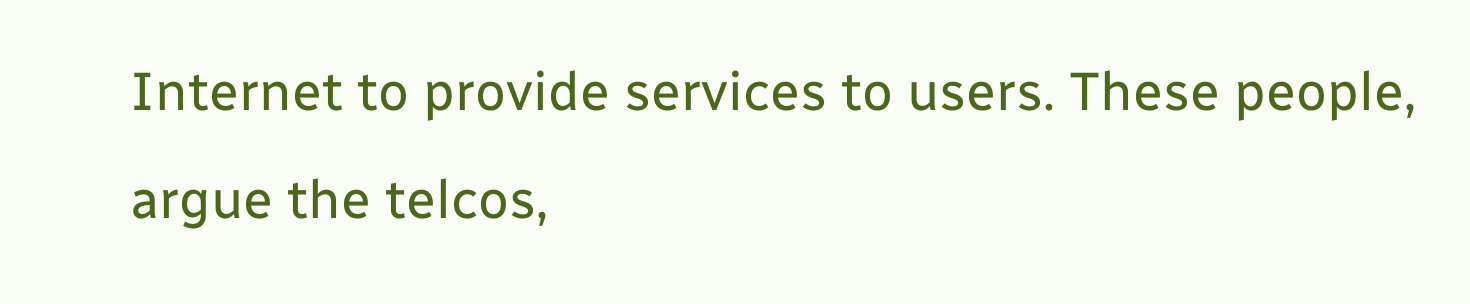Internet to provide services to users. These people, argue the telcos,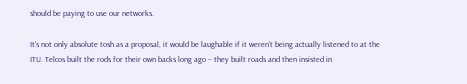should be paying to use our networks.

It’s not only absolute tosh as a proposal, it would be laughable if it weren’t being actually listened to at the ITU. Telcos built the rods for their own backs long ago – they built roads and then insisted in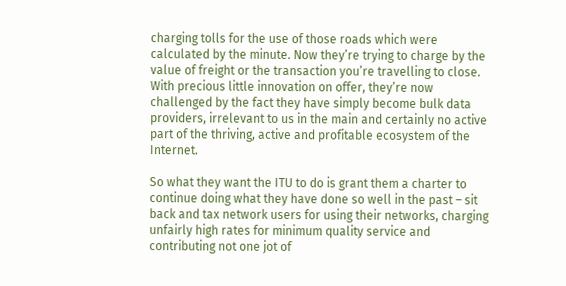charging tolls for the use of those roads which were calculated by the minute. Now they’re trying to charge by the value of freight or the transaction you’re travelling to close. With precious little innovation on offer, they’re now challenged by the fact they have simply become bulk data providers, irrelevant to us in the main and certainly no active part of the thriving, active and profitable ecosystem of the Internet.

So what they want the ITU to do is grant them a charter to continue doing what they have done so well in the past – sit back and tax network users for using their networks, charging unfairly high rates for minimum quality service and contributing not one jot of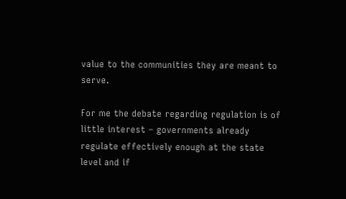value to the communities they are meant to serve.

For me the debate regarding regulation is of little interest – governments already regulate effectively enough at the state level and if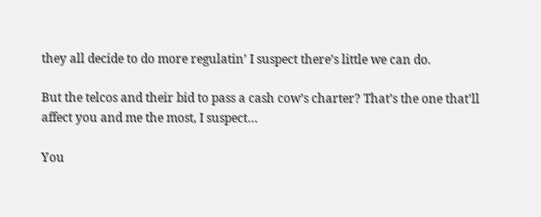they all decide to do more regulatin’ I suspect there’s little we can do.

But the telcos and their bid to pass a cash cow’s charter? That’s the one that’ll affect you and me the most, I suspect…

You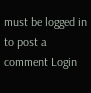must be logged in to post a comment Login